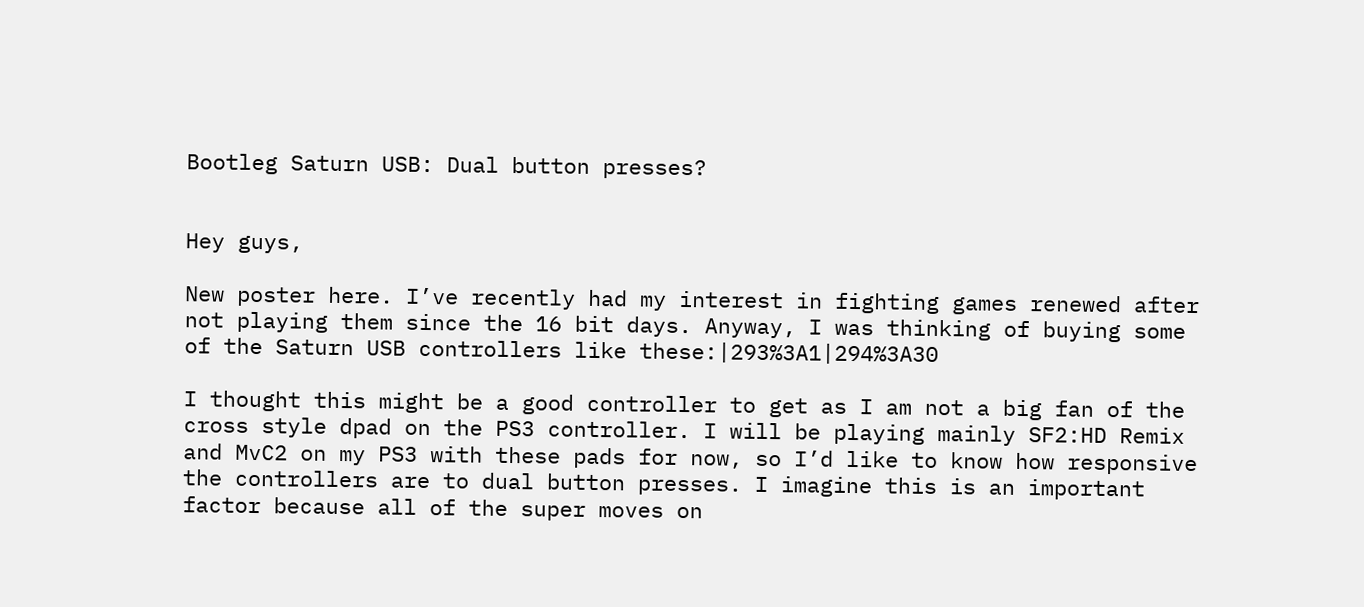Bootleg Saturn USB: Dual button presses?


Hey guys,

New poster here. I’ve recently had my interest in fighting games renewed after not playing them since the 16 bit days. Anyway, I was thinking of buying some of the Saturn USB controllers like these:|293%3A1|294%3A30

I thought this might be a good controller to get as I am not a big fan of the cross style dpad on the PS3 controller. I will be playing mainly SF2:HD Remix and MvC2 on my PS3 with these pads for now, so I’d like to know how responsive the controllers are to dual button presses. I imagine this is an important factor because all of the super moves on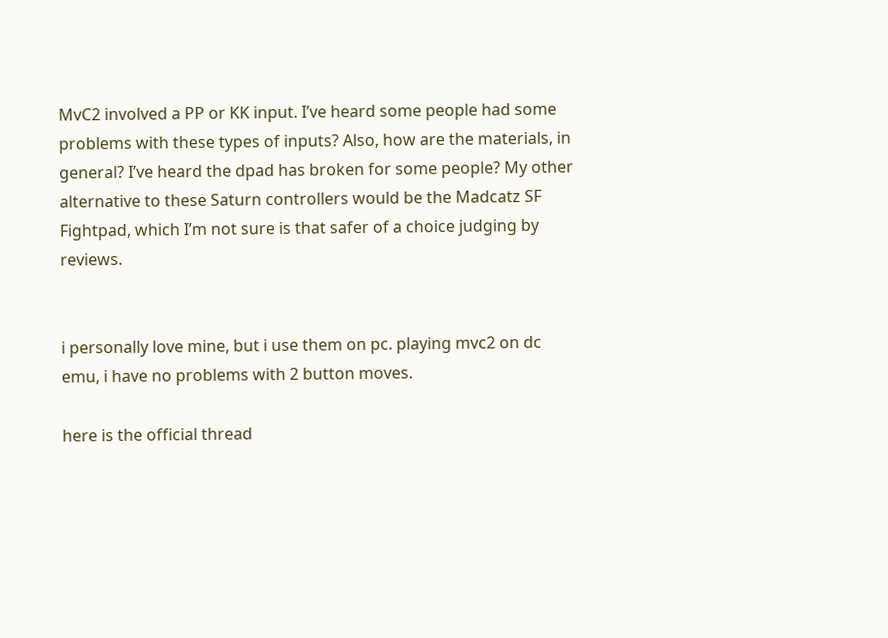MvC2 involved a PP or KK input. I’ve heard some people had some problems with these types of inputs? Also, how are the materials, in general? I’ve heard the dpad has broken for some people? My other alternative to these Saturn controllers would be the Madcatz SF Fightpad, which I’m not sure is that safer of a choice judging by reviews.


i personally love mine, but i use them on pc. playing mvc2 on dc emu, i have no problems with 2 button moves.

here is the official thread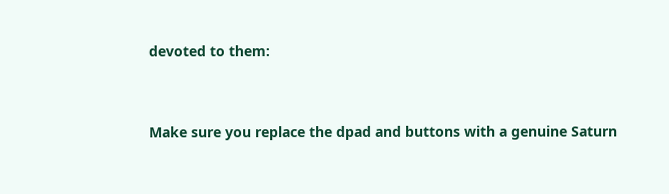devoted to them:


Make sure you replace the dpad and buttons with a genuine Saturn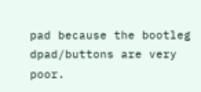pad because the bootleg dpad/buttons are very poor.